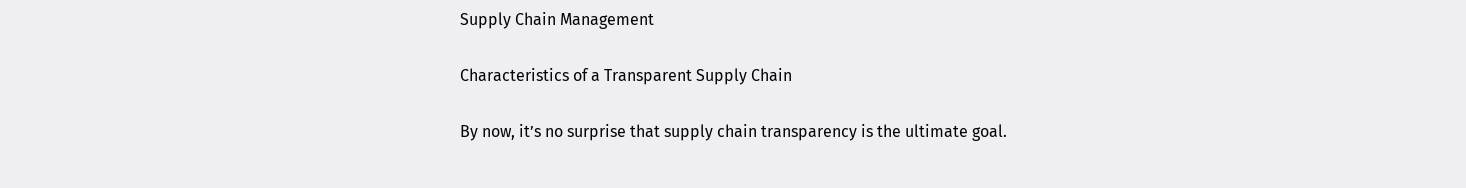Supply Chain Management

Characteristics of a Transparent Supply Chain

By now, it’s no surprise that supply chain transparency is the ultimate goal.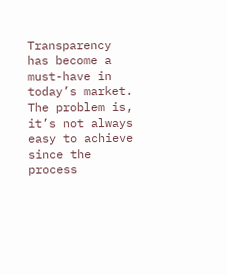Transparency has become a must-have in today’s market. The problem is, it’s not always easy to achieve since the process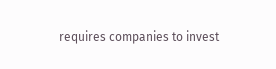requires companies to invest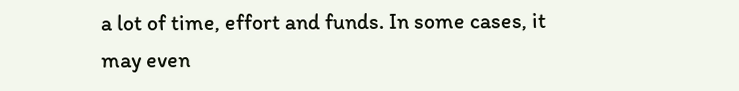a lot of time, effort and funds. In some cases, it may even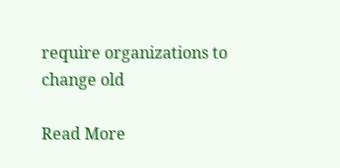require organizations to change old

Read More